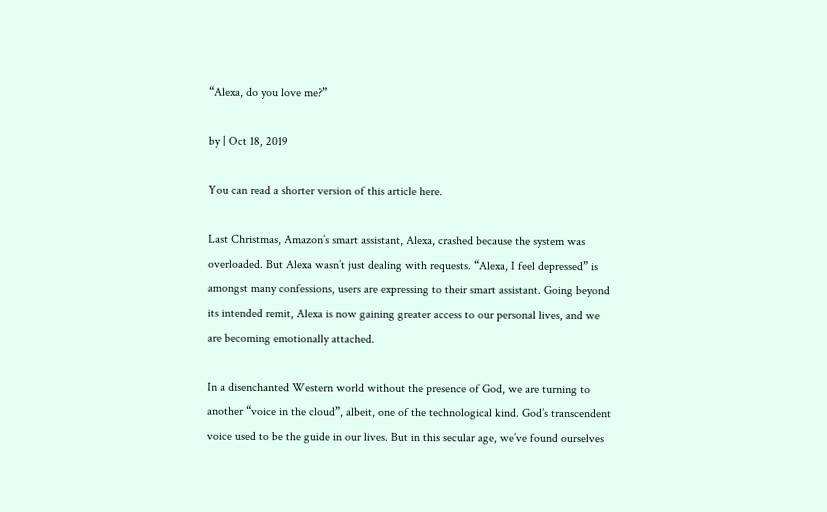“Alexa, do you love me?”

by | Oct 18, 2019

You can read a shorter version of this article here.

Last Christmas, Amazon’s smart assistant, Alexa, crashed because the system was overloaded. But Alexa wasn’t just dealing with requests. “Alexa, I feel depressed” is amongst many confessions, users are expressing to their smart assistant. Going beyond its intended remit, Alexa is now gaining greater access to our personal lives, and we are becoming emotionally attached.

In a disenchanted Western world without the presence of God, we are turning to another “voice in the cloud”, albeit, one of the technological kind. God’s transcendent voice used to be the guide in our lives. But in this secular age, we’ve found ourselves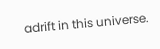adrift in this universe.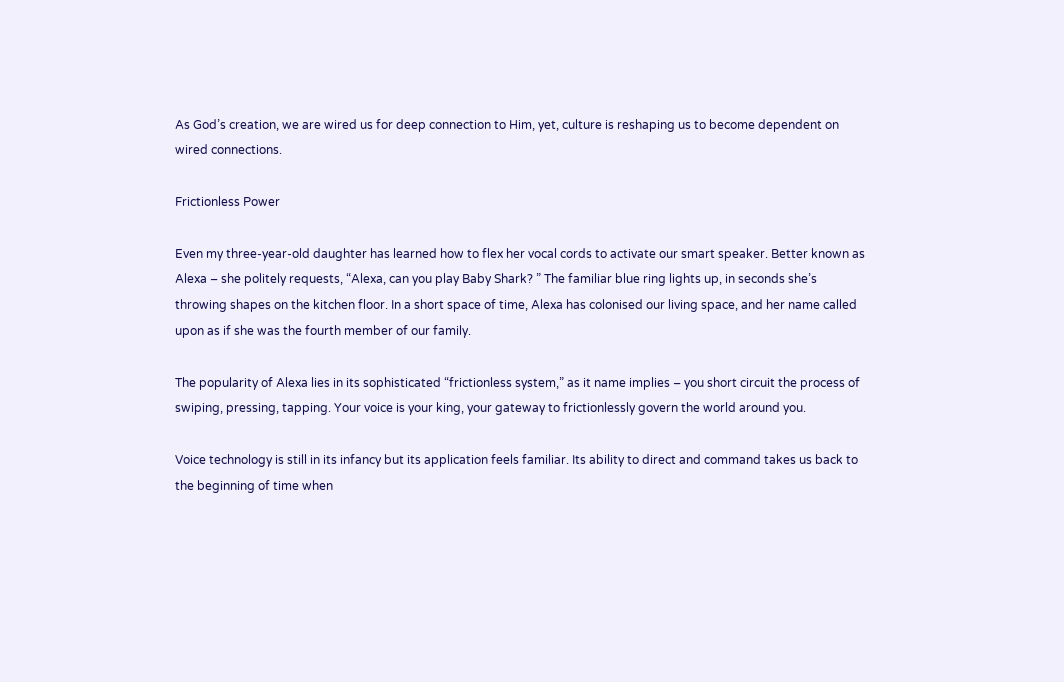As God’s creation, we are wired us for deep connection to Him, yet, culture is reshaping us to become dependent on wired connections.

Frictionless Power

Even my three-year-old daughter has learned how to flex her vocal cords to activate our smart speaker. Better known as Alexa – she politely requests, “Alexa, can you play Baby Shark? ” The familiar blue ring lights up, in seconds she’s throwing shapes on the kitchen floor. In a short space of time, Alexa has colonised our living space, and her name called upon as if she was the fourth member of our family.

The popularity of Alexa lies in its sophisticated “frictionless system,” as it name implies – you short circuit the process of swiping, pressing, tapping. Your voice is your king, your gateway to frictionlessly govern the world around you.

Voice technology is still in its infancy but its application feels familiar. Its ability to direct and command takes us back to the beginning of time when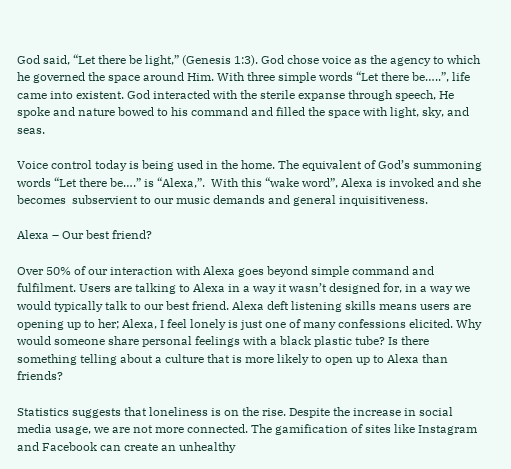God said, “Let there be light,” (Genesis 1:3). God chose voice as the agency to which he governed the space around Him. With three simple words “Let there be…..”, life came into existent. God interacted with the sterile expanse through speech, He spoke and nature bowed to his command and filled the space with light, sky, and seas.

Voice control today is being used in the home. The equivalent of God’s summoning words “Let there be….” is “Alexa,”.  With this “wake word”, Alexa is invoked and she becomes  subservient to our music demands and general inquisitiveness.

Alexa – Our best friend?

Over 50% of our interaction with Alexa goes beyond simple command and fulfilment. Users are talking to Alexa in a way it wasn’t designed for, in a way we would typically talk to our best friend. Alexa deft listening skills means users are opening up to her; Alexa, I feel lonely is just one of many confessions elicited. Why would someone share personal feelings with a black plastic tube? Is there something telling about a culture that is more likely to open up to Alexa than friends?

Statistics suggests that loneliness is on the rise. Despite the increase in social media usage, we are not more connected. The gamification of sites like Instagram and Facebook can create an unhealthy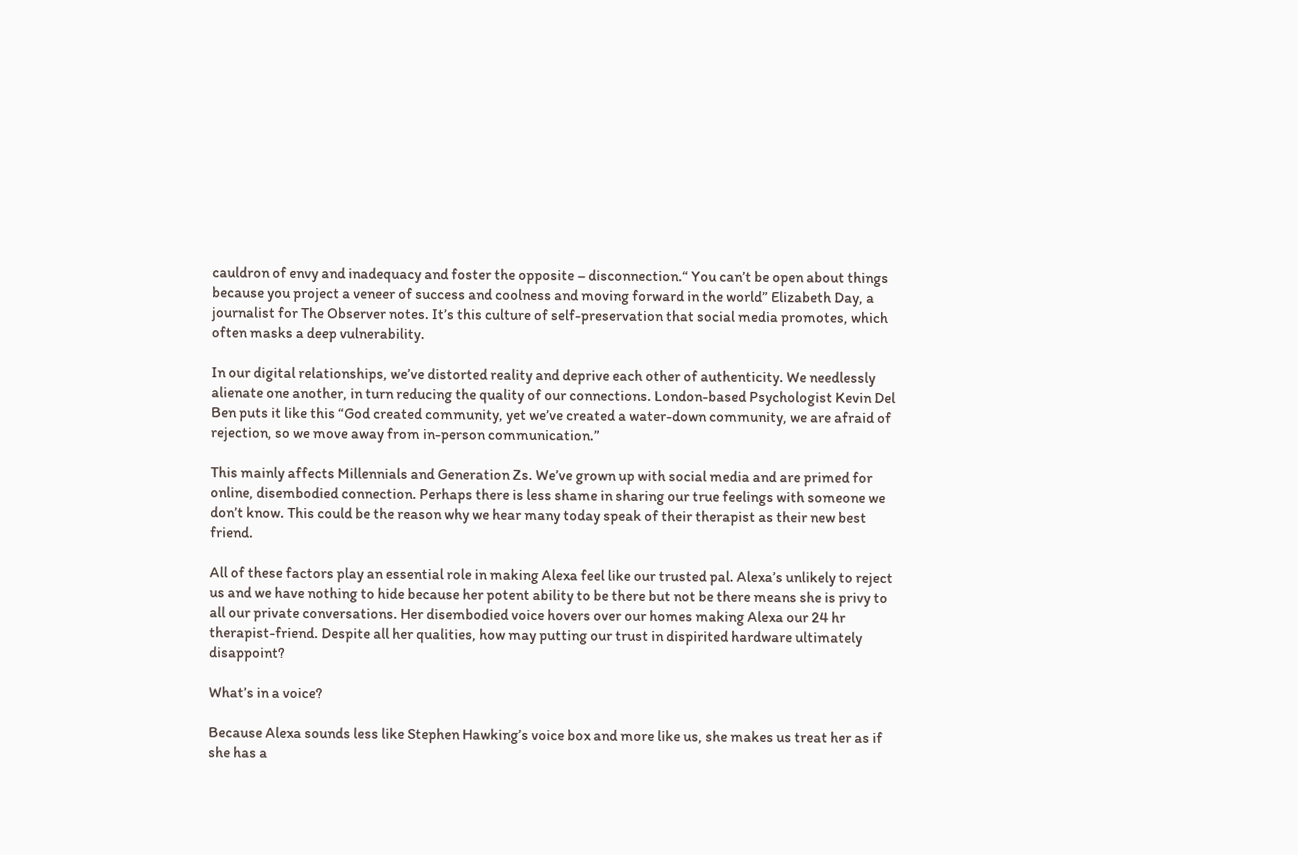cauldron of envy and inadequacy and foster the opposite – disconnection.“ You can’t be open about things because you project a veneer of success and coolness and moving forward in the world” Elizabeth Day, a journalist for The Observer notes. It’s this culture of self-preservation that social media promotes, which often masks a deep vulnerability.

In our digital relationships, we’ve distorted reality and deprive each other of authenticity. We needlessly alienate one another, in turn reducing the quality of our connections. London-based Psychologist Kevin Del Ben puts it like this “God created community, yet we’ve created a water-down community, we are afraid of rejection, so we move away from in-person communication.”

This mainly affects Millennials and Generation Zs. We’ve grown up with social media and are primed for online, disembodied connection. Perhaps there is less shame in sharing our true feelings with someone we don’t know. This could be the reason why we hear many today speak of their therapist as their new best friend.

All of these factors play an essential role in making Alexa feel like our trusted pal. Alexa’s unlikely to reject us and we have nothing to hide because her potent ability to be there but not be there means she is privy to all our private conversations. Her disembodied voice hovers over our homes making Alexa our 24 hr therapist-friend. Despite all her qualities, how may putting our trust in dispirited hardware ultimately disappoint?

What’s in a voice?

Because Alexa sounds less like Stephen Hawking’s voice box and more like us, she makes us treat her as if she has a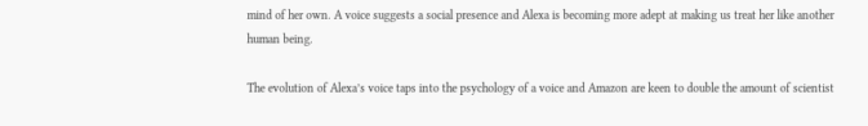mind of her own. A voice suggests a social presence and Alexa is becoming more adept at making us treat her like another human being.

The evolution of Alexa’s voice taps into the psychology of a voice and Amazon are keen to double the amount of scientist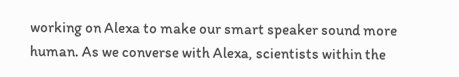working on Alexa to make our smart speaker sound more human. As we converse with Alexa, scientists within the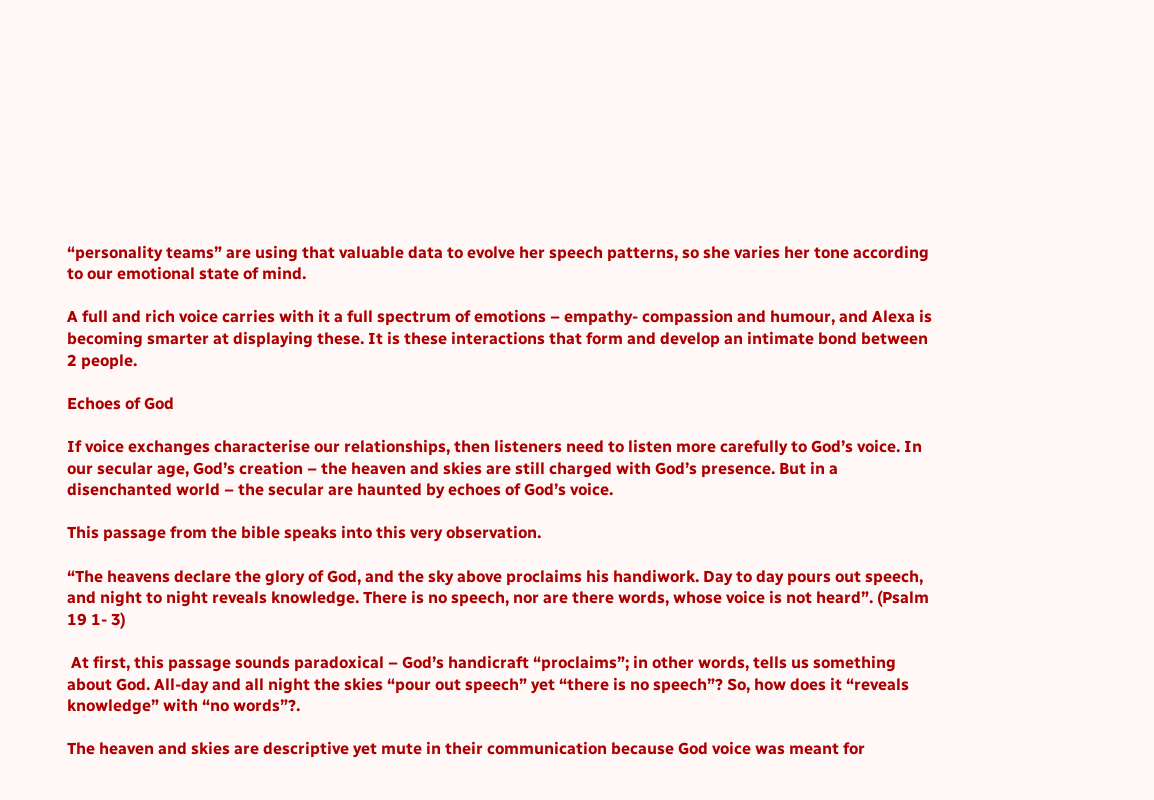“personality teams” are using that valuable data to evolve her speech patterns, so she varies her tone according to our emotional state of mind.

A full and rich voice carries with it a full spectrum of emotions – empathy- compassion and humour, and Alexa is becoming smarter at displaying these. It is these interactions that form and develop an intimate bond between 2 people.

Echoes of God

If voice exchanges characterise our relationships, then listeners need to listen more carefully to God’s voice. In our secular age, God’s creation – the heaven and skies are still charged with God’s presence. But in a disenchanted world – the secular are haunted by echoes of God’s voice.

This passage from the bible speaks into this very observation.

“The heavens declare the glory of God, and the sky above proclaims his handiwork. Day to day pours out speech, and night to night reveals knowledge. There is no speech, nor are there words, whose voice is not heard”. (Psalm 19 1- 3)

 At first, this passage sounds paradoxical – God’s handicraft “proclaims”; in other words, tells us something about God. All-day and all night the skies “pour out speech” yet “there is no speech”? So, how does it “reveals knowledge” with “no words”?.

The heaven and skies are descriptive yet mute in their communication because God voice was meant for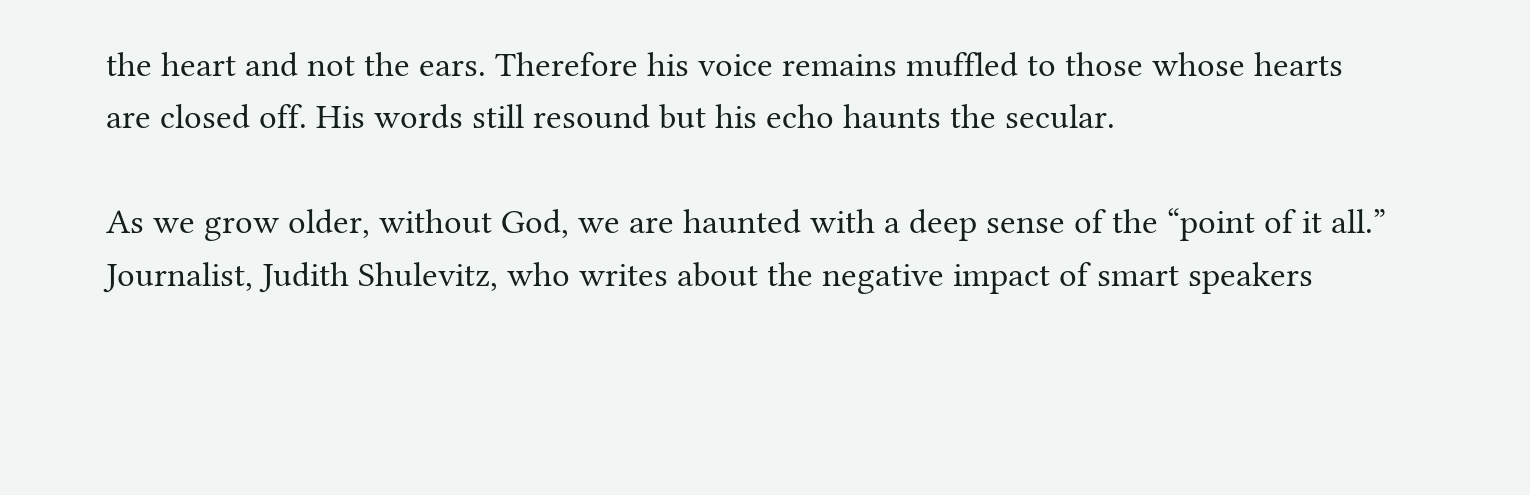the heart and not the ears. Therefore his voice remains muffled to those whose hearts are closed off. His words still resound but his echo haunts the secular.

As we grow older, without God, we are haunted with a deep sense of the “point of it all.” Journalist, Judith Shulevitz, who writes about the negative impact of smart speakers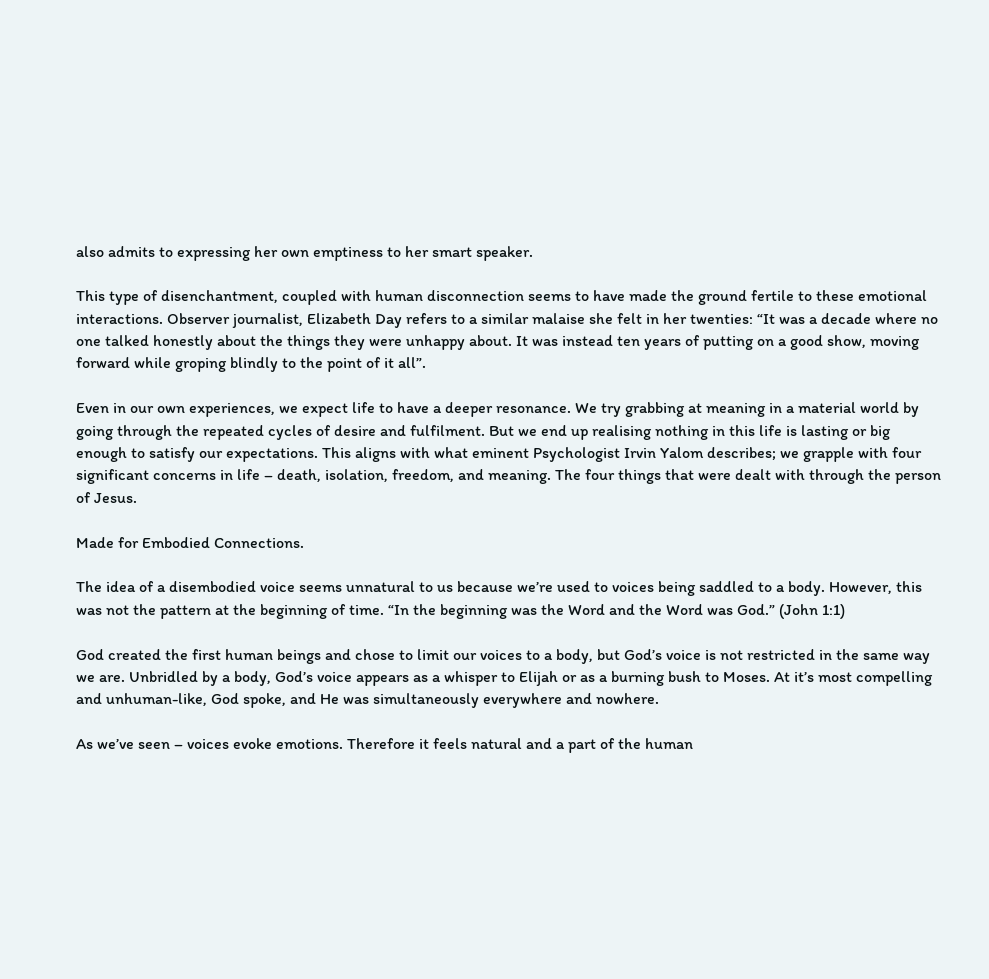also admits to expressing her own emptiness to her smart speaker.

This type of disenchantment, coupled with human disconnection seems to have made the ground fertile to these emotional interactions. Observer journalist, Elizabeth Day refers to a similar malaise she felt in her twenties: “It was a decade where no one talked honestly about the things they were unhappy about. It was instead ten years of putting on a good show, moving forward while groping blindly to the point of it all”.

Even in our own experiences, we expect life to have a deeper resonance. We try grabbing at meaning in a material world by going through the repeated cycles of desire and fulfilment. But we end up realising nothing in this life is lasting or big enough to satisfy our expectations. This aligns with what eminent Psychologist Irvin Yalom describes; we grapple with four significant concerns in life – death, isolation, freedom, and meaning. The four things that were dealt with through the person of Jesus.

Made for Embodied Connections.

The idea of a disembodied voice seems unnatural to us because we’re used to voices being saddled to a body. However, this was not the pattern at the beginning of time. “In the beginning was the Word and the Word was God.” (John 1:1)

God created the first human beings and chose to limit our voices to a body, but God’s voice is not restricted in the same way we are. Unbridled by a body, God’s voice appears as a whisper to Elijah or as a burning bush to Moses. At it’s most compelling and unhuman-like, God spoke, and He was simultaneously everywhere and nowhere.

As we’ve seen – voices evoke emotions. Therefore it feels natural and a part of the human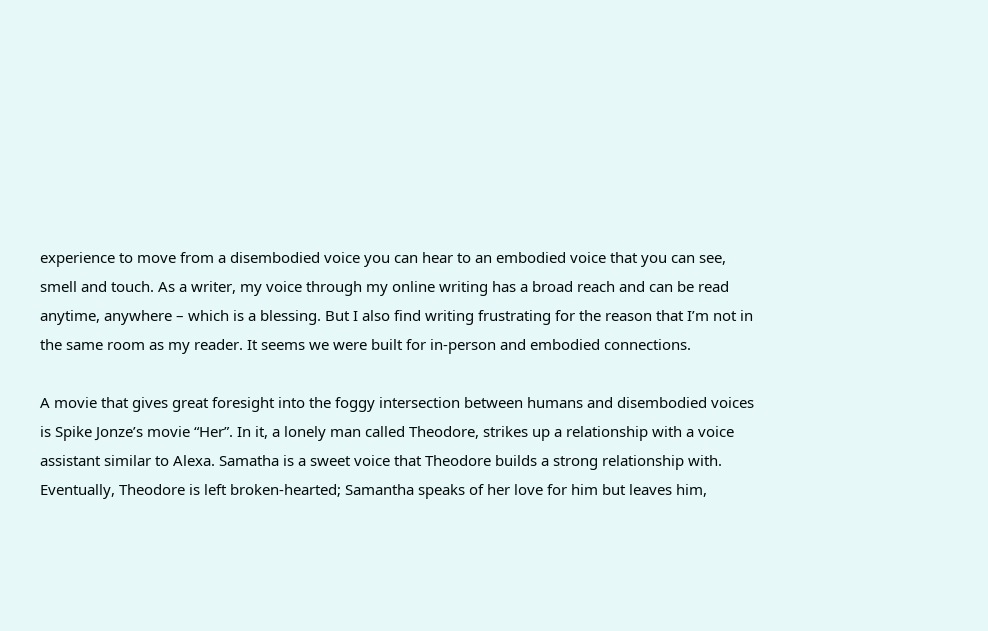experience to move from a disembodied voice you can hear to an embodied voice that you can see, smell and touch. As a writer, my voice through my online writing has a broad reach and can be read anytime, anywhere – which is a blessing. But I also find writing frustrating for the reason that I’m not in the same room as my reader. It seems we were built for in-person and embodied connections.

A movie that gives great foresight into the foggy intersection between humans and disembodied voices is Spike Jonze’s movie “Her”. In it, a lonely man called Theodore, strikes up a relationship with a voice assistant similar to Alexa. Samatha is a sweet voice that Theodore builds a strong relationship with. Eventually, Theodore is left broken-hearted; Samantha speaks of her love for him but leaves him,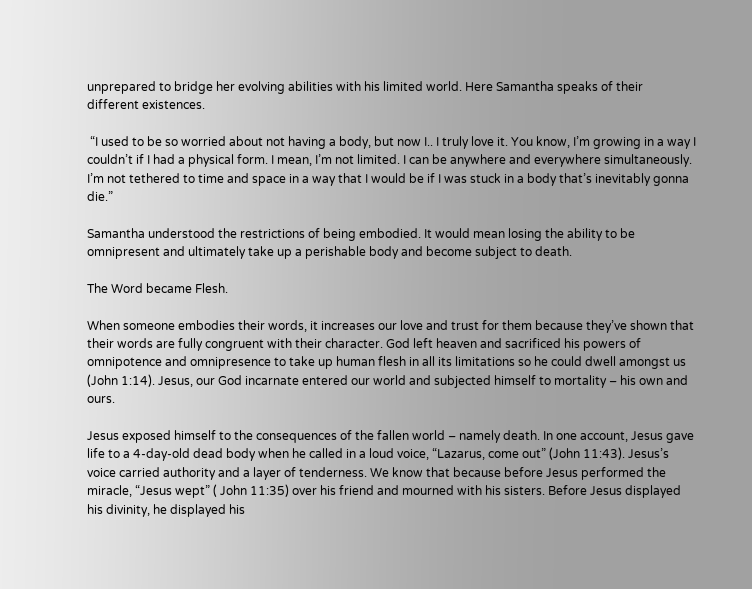unprepared to bridge her evolving abilities with his limited world. Here Samantha speaks of their different existences.

 “I used to be so worried about not having a body, but now I.. I truly love it. You know, I’m growing in a way I couldn’t if I had a physical form. I mean, I’m not limited. I can be anywhere and everywhere simultaneously. I’m not tethered to time and space in a way that I would be if I was stuck in a body that’s inevitably gonna die.”

Samantha understood the restrictions of being embodied. It would mean losing the ability to be omnipresent and ultimately take up a perishable body and become subject to death.

The Word became Flesh.

When someone embodies their words, it increases our love and trust for them because they’ve shown that their words are fully congruent with their character. God left heaven and sacrificed his powers of omnipotence and omnipresence to take up human flesh in all its limitations so he could dwell amongst us (John 1:14). Jesus, our God incarnate entered our world and subjected himself to mortality – his own and ours.

Jesus exposed himself to the consequences of the fallen world – namely death. In one account, Jesus gave life to a 4-day-old dead body when he called in a loud voice, “Lazarus, come out” (John 11:43). Jesus’s voice carried authority and a layer of tenderness. We know that because before Jesus performed the miracle, “Jesus wept” ( John 11:35) over his friend and mourned with his sisters. Before Jesus displayed his divinity, he displayed his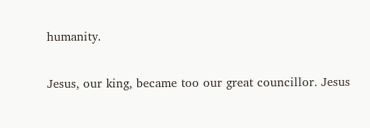humanity.

Jesus, our king, became too our great councillor. Jesus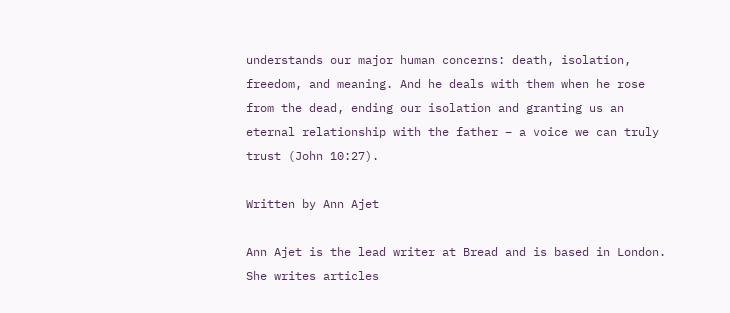understands our major human concerns: death, isolation, freedom, and meaning. And he deals with them when he rose from the dead, ending our isolation and granting us an eternal relationship with the father – a voice we can truly trust (John 10:27).

Written by Ann Ajet

Ann Ajet is the lead writer at Bread and is based in London.  She writes articles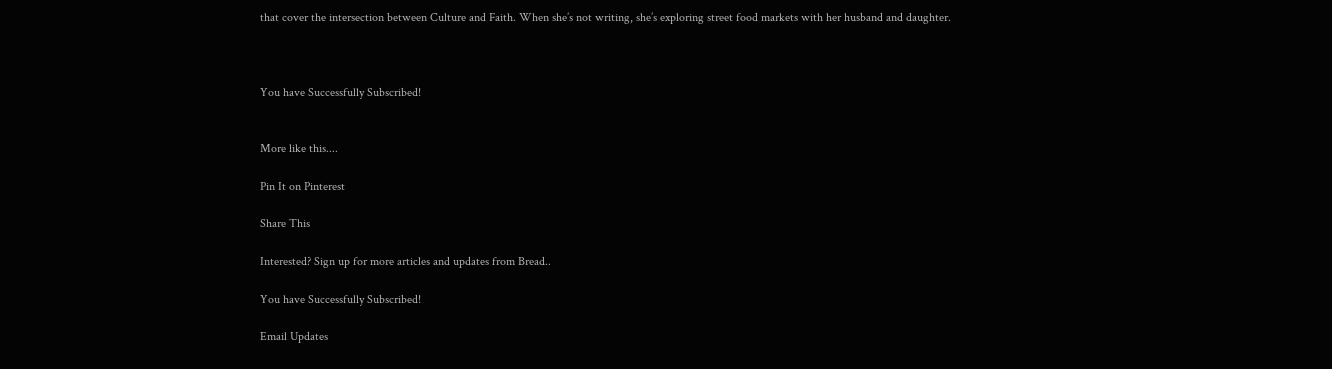that cover the intersection between Culture and Faith. When she’s not writing, she’s exploring street food markets with her husband and daughter.



You have Successfully Subscribed!


More like this....

Pin It on Pinterest

Share This

Interested? Sign up for more articles and updates from Bread..

You have Successfully Subscribed!

Email Updates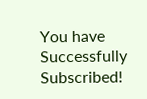You have Successfully Subscribed!